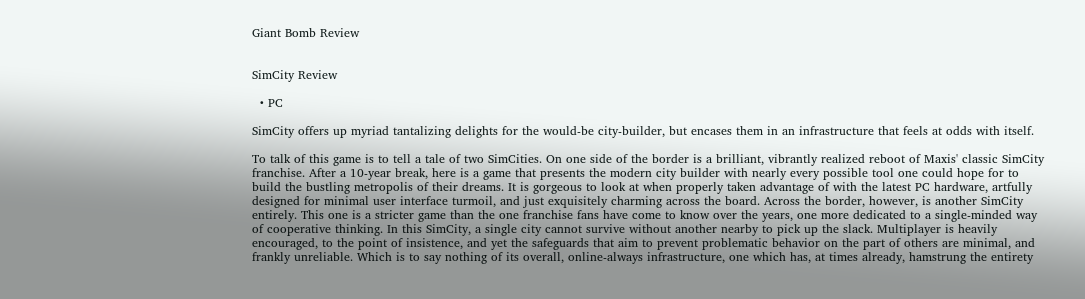Giant Bomb Review


SimCity Review

  • PC

SimCity offers up myriad tantalizing delights for the would-be city-builder, but encases them in an infrastructure that feels at odds with itself.

To talk of this game is to tell a tale of two SimCities. On one side of the border is a brilliant, vibrantly realized reboot of Maxis' classic SimCity franchise. After a 10-year break, here is a game that presents the modern city builder with nearly every possible tool one could hope for to build the bustling metropolis of their dreams. It is gorgeous to look at when properly taken advantage of with the latest PC hardware, artfully designed for minimal user interface turmoil, and just exquisitely charming across the board. Across the border, however, is another SimCity entirely. This one is a stricter game than the one franchise fans have come to know over the years, one more dedicated to a single-minded way of cooperative thinking. In this SimCity, a single city cannot survive without another nearby to pick up the slack. Multiplayer is heavily encouraged, to the point of insistence, and yet the safeguards that aim to prevent problematic behavior on the part of others are minimal, and frankly unreliable. Which is to say nothing of its overall, online-always infrastructure, one which has, at times already, hamstrung the entirety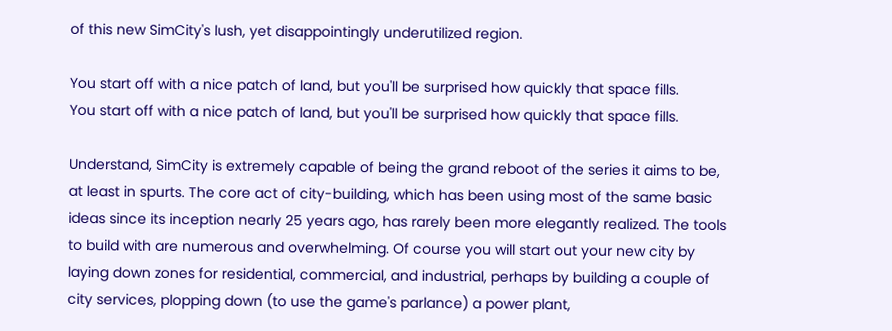of this new SimCity's lush, yet disappointingly underutilized region.

You start off with a nice patch of land, but you'll be surprised how quickly that space fills.
You start off with a nice patch of land, but you'll be surprised how quickly that space fills.

Understand, SimCity is extremely capable of being the grand reboot of the series it aims to be, at least in spurts. The core act of city-building, which has been using most of the same basic ideas since its inception nearly 25 years ago, has rarely been more elegantly realized. The tools to build with are numerous and overwhelming. Of course you will start out your new city by laying down zones for residential, commercial, and industrial, perhaps by building a couple of city services, plopping down (to use the game's parlance) a power plant,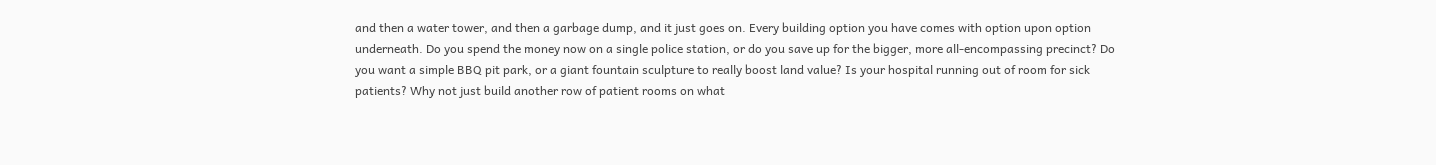and then a water tower, and then a garbage dump, and it just goes on. Every building option you have comes with option upon option underneath. Do you spend the money now on a single police station, or do you save up for the bigger, more all-encompassing precinct? Do you want a simple BBQ pit park, or a giant fountain sculpture to really boost land value? Is your hospital running out of room for sick patients? Why not just build another row of patient rooms on what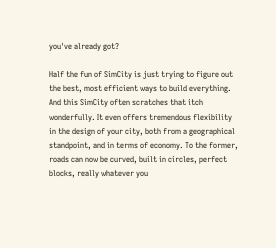you've already got?

Half the fun of SimCity is just trying to figure out the best, most efficient ways to build everything. And this SimCity often scratches that itch wonderfully. It even offers tremendous flexibility in the design of your city, both from a geographical standpoint, and in terms of economy. To the former, roads can now be curved, built in circles, perfect blocks, really whatever you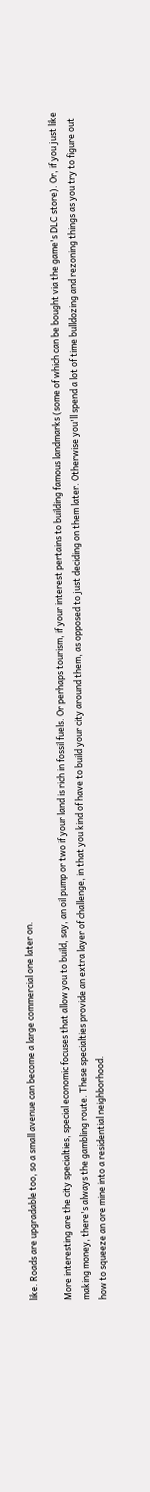like. Roads are upgradable too, so a small avenue can become a large commercial one later on.

More interesting are the city specialties, special economic focuses that allow you to build, say, an oil pump or two if your land is rich in fossil fuels. Or perhaps tourism, if your interest pertains to building famous landmarks (some of which can be bought via the game's DLC store). Or, if you just like making money, there's always the gambling route. These specialties provide an extra layer of challenge, in that you kind of have to build your city around them, as opposed to just deciding on them later. Otherwise you'll spend a lot of time bulldozing and rezoning things as you try to figure out how to squeeze an ore mine into a residential neighborhood.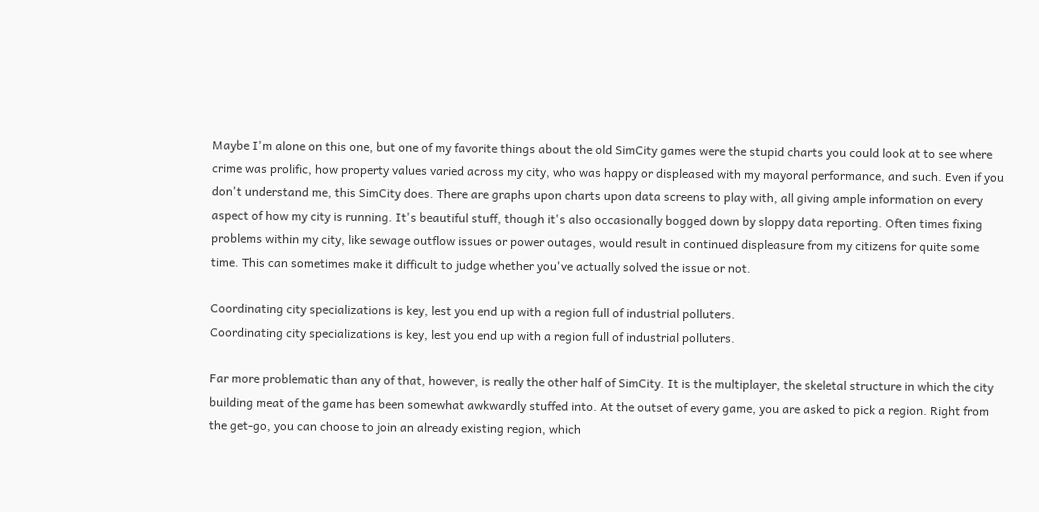Maybe I'm alone on this one, but one of my favorite things about the old SimCity games were the stupid charts you could look at to see where crime was prolific, how property values varied across my city, who was happy or displeased with my mayoral performance, and such. Even if you don't understand me, this SimCity does. There are graphs upon charts upon data screens to play with, all giving ample information on every aspect of how my city is running. It's beautiful stuff, though it's also occasionally bogged down by sloppy data reporting. Often times fixing problems within my city, like sewage outflow issues or power outages, would result in continued displeasure from my citizens for quite some time. This can sometimes make it difficult to judge whether you've actually solved the issue or not.

Coordinating city specializations is key, lest you end up with a region full of industrial polluters.
Coordinating city specializations is key, lest you end up with a region full of industrial polluters.

Far more problematic than any of that, however, is really the other half of SimCity. It is the multiplayer, the skeletal structure in which the city building meat of the game has been somewhat awkwardly stuffed into. At the outset of every game, you are asked to pick a region. Right from the get-go, you can choose to join an already existing region, which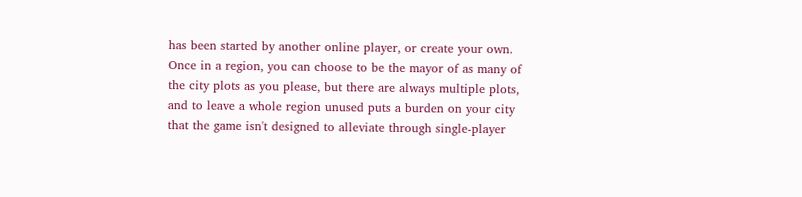has been started by another online player, or create your own. Once in a region, you can choose to be the mayor of as many of the city plots as you please, but there are always multiple plots, and to leave a whole region unused puts a burden on your city that the game isn't designed to alleviate through single-player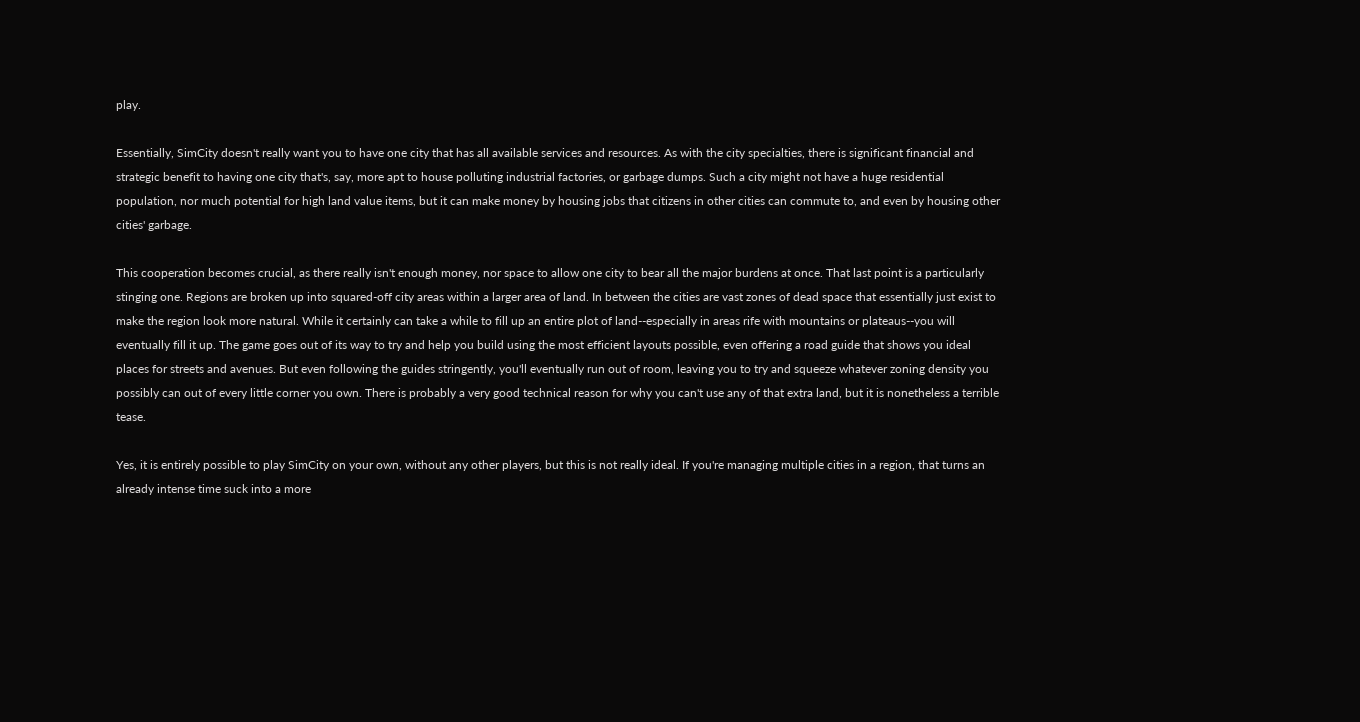play.

Essentially, SimCity doesn't really want you to have one city that has all available services and resources. As with the city specialties, there is significant financial and strategic benefit to having one city that's, say, more apt to house polluting industrial factories, or garbage dumps. Such a city might not have a huge residential population, nor much potential for high land value items, but it can make money by housing jobs that citizens in other cities can commute to, and even by housing other cities' garbage.

This cooperation becomes crucial, as there really isn't enough money, nor space to allow one city to bear all the major burdens at once. That last point is a particularly stinging one. Regions are broken up into squared-off city areas within a larger area of land. In between the cities are vast zones of dead space that essentially just exist to make the region look more natural. While it certainly can take a while to fill up an entire plot of land--especially in areas rife with mountains or plateaus--you will eventually fill it up. The game goes out of its way to try and help you build using the most efficient layouts possible, even offering a road guide that shows you ideal places for streets and avenues. But even following the guides stringently, you'll eventually run out of room, leaving you to try and squeeze whatever zoning density you possibly can out of every little corner you own. There is probably a very good technical reason for why you can't use any of that extra land, but it is nonetheless a terrible tease.

Yes, it is entirely possible to play SimCity on your own, without any other players, but this is not really ideal. If you're managing multiple cities in a region, that turns an already intense time suck into a more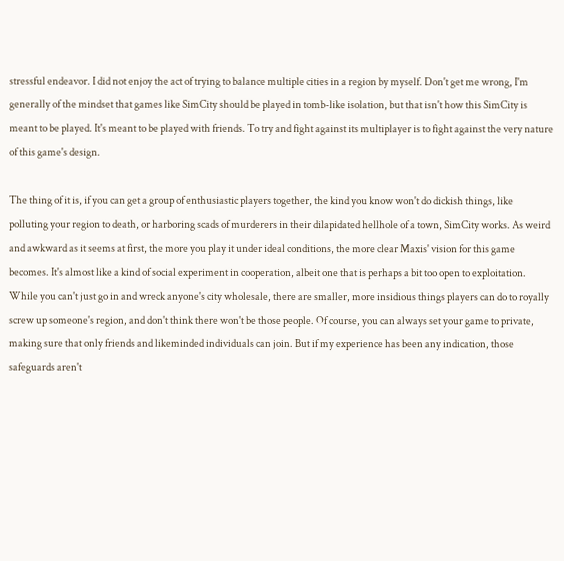stressful endeavor. I did not enjoy the act of trying to balance multiple cities in a region by myself. Don't get me wrong, I'm generally of the mindset that games like SimCity should be played in tomb-like isolation, but that isn't how this SimCity is meant to be played. It's meant to be played with friends. To try and fight against its multiplayer is to fight against the very nature of this game's design.

The thing of it is, if you can get a group of enthusiastic players together, the kind you know won't do dickish things, like polluting your region to death, or harboring scads of murderers in their dilapidated hellhole of a town, SimCity works. As weird and awkward as it seems at first, the more you play it under ideal conditions, the more clear Maxis' vision for this game becomes. It's almost like a kind of social experiment in cooperation, albeit one that is perhaps a bit too open to exploitation. While you can't just go in and wreck anyone's city wholesale, there are smaller, more insidious things players can do to royally screw up someone's region, and don't think there won't be those people. Of course, you can always set your game to private, making sure that only friends and likeminded individuals can join. But if my experience has been any indication, those safeguards aren't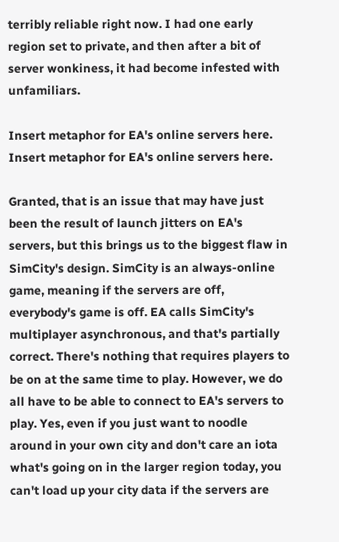terribly reliable right now. I had one early region set to private, and then after a bit of server wonkiness, it had become infested with unfamiliars.

Insert metaphor for EA's online servers here.
Insert metaphor for EA's online servers here.

Granted, that is an issue that may have just been the result of launch jitters on EA's servers, but this brings us to the biggest flaw in SimCity's design. SimCity is an always-online game, meaning if the servers are off, everybody's game is off. EA calls SimCity's multiplayer asynchronous, and that's partially correct. There's nothing that requires players to be on at the same time to play. However, we do all have to be able to connect to EA's servers to play. Yes, even if you just want to noodle around in your own city and don't care an iota what's going on in the larger region today, you can't load up your city data if the servers are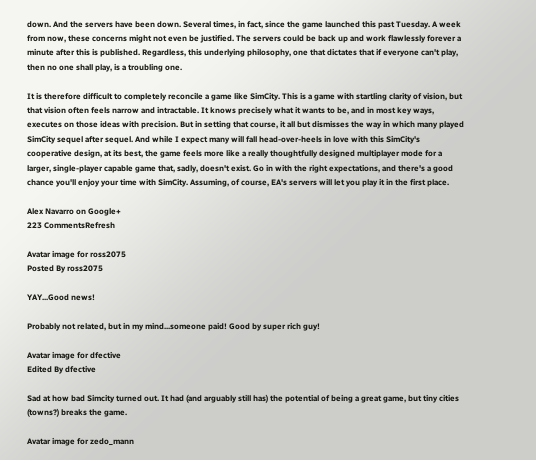down. And the servers have been down. Several times, in fact, since the game launched this past Tuesday. A week from now, these concerns might not even be justified. The servers could be back up and work flawlessly forever a minute after this is published. Regardless, this underlying philosophy, one that dictates that if everyone can't play, then no one shall play, is a troubling one.

It is therefore difficult to completely reconcile a game like SimCity. This is a game with startling clarity of vision, but that vision often feels narrow and intractable. It knows precisely what it wants to be, and in most key ways, executes on those ideas with precision. But in setting that course, it all but dismisses the way in which many played SimCity sequel after sequel. And while I expect many will fall head-over-heels in love with this SimCity's cooperative design, at its best, the game feels more like a really thoughtfully designed multiplayer mode for a larger, single-player capable game that, sadly, doesn't exist. Go in with the right expectations, and there's a good chance you'll enjoy your time with SimCity. Assuming, of course, EA's servers will let you play it in the first place.

Alex Navarro on Google+
223 CommentsRefresh

Avatar image for ross2075
Posted By ross2075

YAY...Good news!

Probably not related, but in my mind...someone paid! Good by super rich guy!

Avatar image for dfective
Edited By dfective

Sad at how bad Simcity turned out. It had (and arguably still has) the potential of being a great game, but tiny cities (towns?) breaks the game.

Avatar image for zedo_mann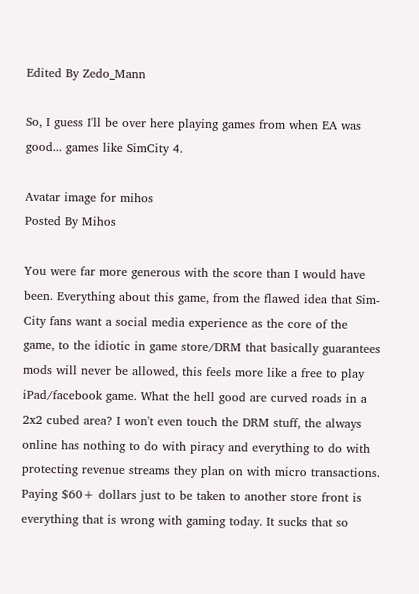Edited By Zedo_Mann

So, I guess I'll be over here playing games from when EA was good... games like SimCity 4.

Avatar image for mihos
Posted By Mihos

You were far more generous with the score than I would have been. Everything about this game, from the flawed idea that Sim-City fans want a social media experience as the core of the game, to the idiotic in game store/DRM that basically guarantees mods will never be allowed, this feels more like a free to play iPad/facebook game. What the hell good are curved roads in a 2x2 cubed area? I won't even touch the DRM stuff, the always online has nothing to do with piracy and everything to do with protecting revenue streams they plan on with micro transactions. Paying $60+ dollars just to be taken to another store front is everything that is wrong with gaming today. It sucks that so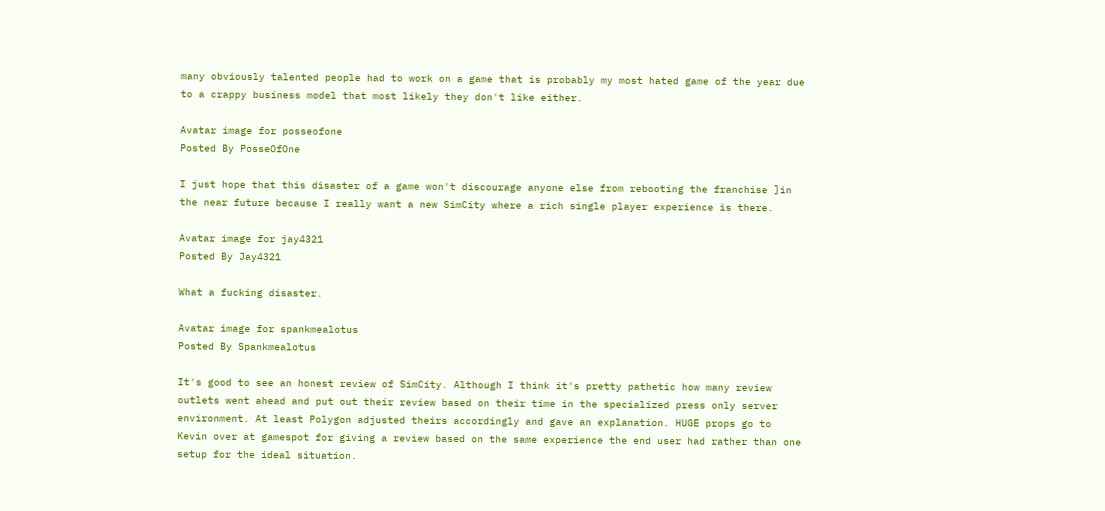many obviously talented people had to work on a game that is probably my most hated game of the year due to a crappy business model that most likely they don't like either.

Avatar image for posseofone
Posted By PosseOfOne

I just hope that this disaster of a game won't discourage anyone else from rebooting the franchise ]in the near future because I really want a new SimCity where a rich single player experience is there.

Avatar image for jay4321
Posted By Jay4321

What a fucking disaster.

Avatar image for spankmealotus
Posted By Spankmealotus

It's good to see an honest review of SimCity. Although I think it's pretty pathetic how many review outlets went ahead and put out their review based on their time in the specialized press only server environment. At least Polygon adjusted theirs accordingly and gave an explanation. HUGE props go to Kevin over at gamespot for giving a review based on the same experience the end user had rather than one setup for the ideal situation.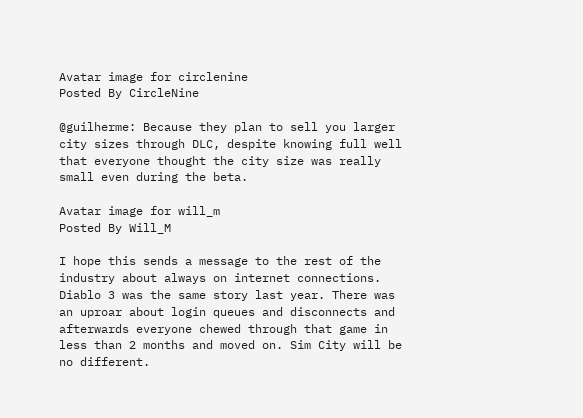Avatar image for circlenine
Posted By CircleNine

@guilherme: Because they plan to sell you larger city sizes through DLC, despite knowing full well that everyone thought the city size was really small even during the beta.

Avatar image for will_m
Posted By Will_M

I hope this sends a message to the rest of the industry about always on internet connections. Diablo 3 was the same story last year. There was an uproar about login queues and disconnects and afterwards everyone chewed through that game in less than 2 months and moved on. Sim City will be no different.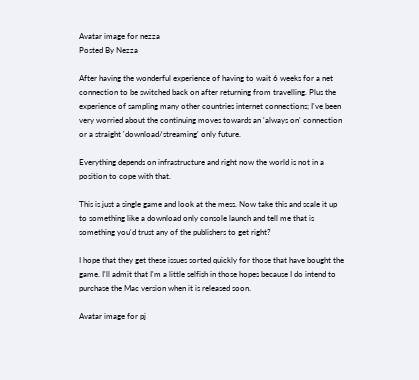Avatar image for nezza
Posted By Nezza

After having the wonderful experience of having to wait 6 weeks for a net connection to be switched back on after returning from travelling. Plus the experience of sampling many other countries internet connections; I've been very worried about the continuing moves towards an 'always on' connection or a straight 'download/streaming' only future.

Everything depends on infrastructure and right now the world is not in a position to cope with that.

This is just a single game and look at the mess. Now take this and scale it up to something like a download only console launch and tell me that is something you'd trust any of the publishers to get right?

I hope that they get these issues sorted quickly for those that have bought the game. I'll admit that I'm a little selfish in those hopes because I do intend to purchase the Mac version when it is released soon.

Avatar image for pj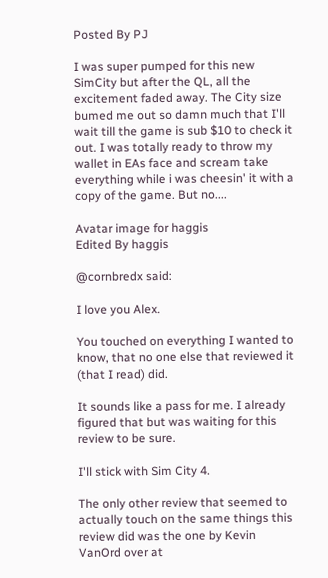Posted By PJ

I was super pumped for this new SimCity but after the QL, all the excitement faded away. The City size bumed me out so damn much that I'll wait till the game is sub $10 to check it out. I was totally ready to throw my wallet in EAs face and scream take everything while i was cheesin' it with a copy of the game. But no....

Avatar image for haggis
Edited By haggis

@cornbredx said:

I love you Alex.

You touched on everything I wanted to know, that no one else that reviewed it (that I read) did.

It sounds like a pass for me. I already figured that but was waiting for this review to be sure.

I'll stick with Sim City 4.

The only other review that seemed to actually touch on the same things this review did was the one by Kevin VanOrd over at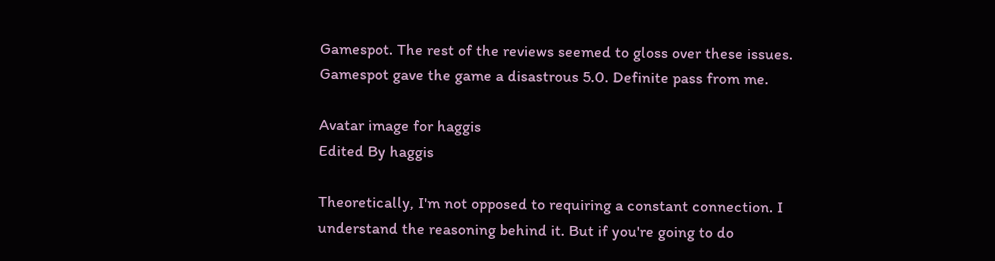Gamespot. The rest of the reviews seemed to gloss over these issues. Gamespot gave the game a disastrous 5.0. Definite pass from me.

Avatar image for haggis
Edited By haggis

Theoretically, I'm not opposed to requiring a constant connection. I understand the reasoning behind it. But if you're going to do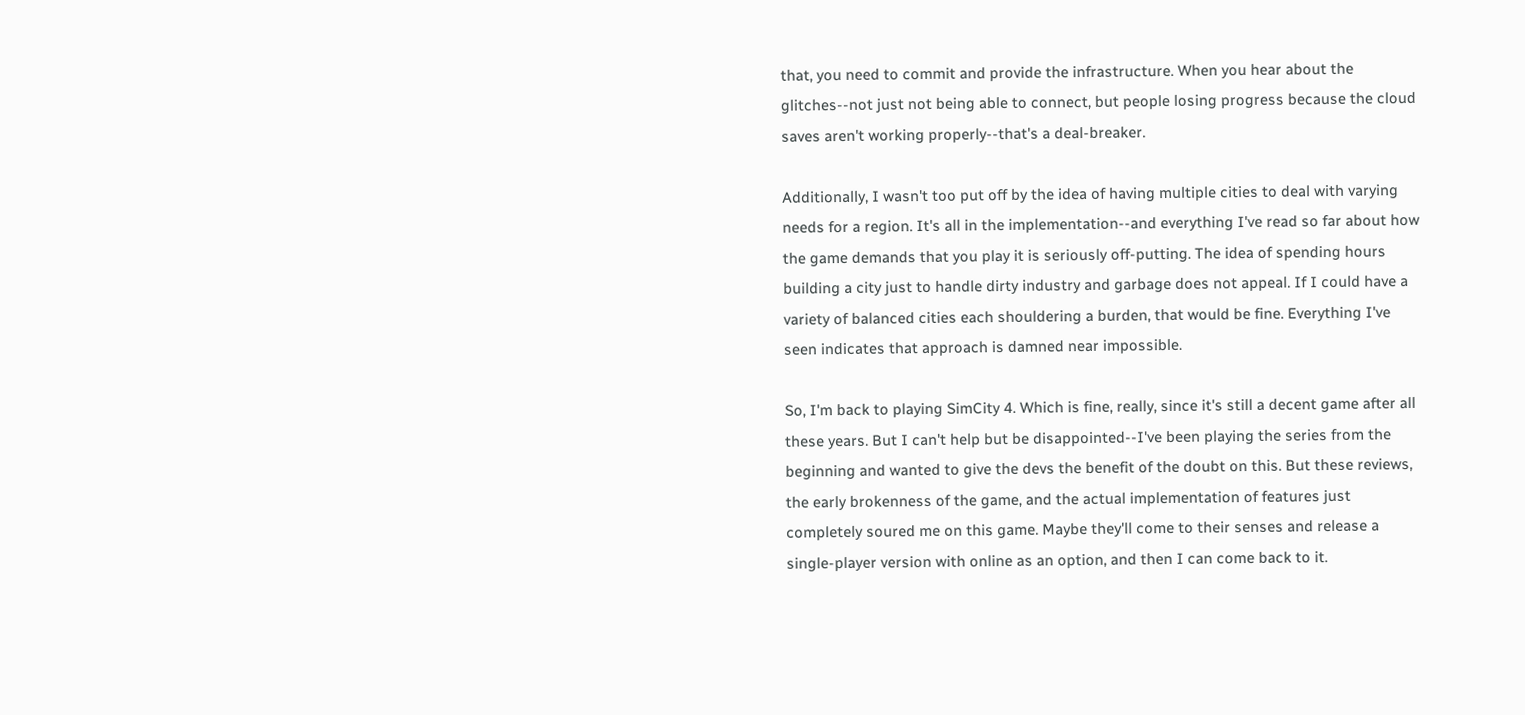that, you need to commit and provide the infrastructure. When you hear about the glitches--not just not being able to connect, but people losing progress because the cloud saves aren't working properly--that's a deal-breaker.

Additionally, I wasn't too put off by the idea of having multiple cities to deal with varying needs for a region. It's all in the implementation--and everything I've read so far about how the game demands that you play it is seriously off-putting. The idea of spending hours building a city just to handle dirty industry and garbage does not appeal. If I could have a variety of balanced cities each shouldering a burden, that would be fine. Everything I've seen indicates that approach is damned near impossible.

So, I'm back to playing SimCity 4. Which is fine, really, since it's still a decent game after all these years. But I can't help but be disappointed--I've been playing the series from the beginning and wanted to give the devs the benefit of the doubt on this. But these reviews, the early brokenness of the game, and the actual implementation of features just completely soured me on this game. Maybe they'll come to their senses and release a single-player version with online as an option, and then I can come back to it.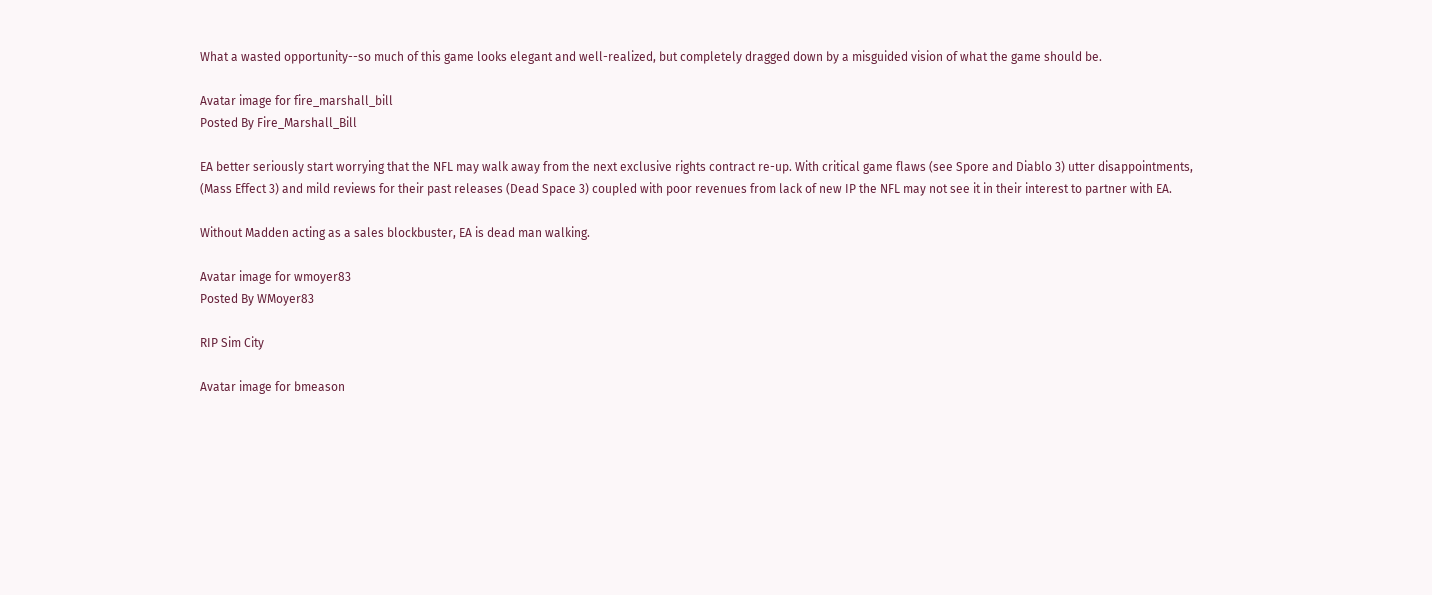What a wasted opportunity--so much of this game looks elegant and well-realized, but completely dragged down by a misguided vision of what the game should be.

Avatar image for fire_marshall_bill
Posted By Fire_Marshall_Bill

EA better seriously start worrying that the NFL may walk away from the next exclusive rights contract re-up. With critical game flaws (see Spore and Diablo 3) utter disappointments, (Mass Effect 3) and mild reviews for their past releases (Dead Space 3) coupled with poor revenues from lack of new IP the NFL may not see it in their interest to partner with EA.

Without Madden acting as a sales blockbuster, EA is dead man walking.

Avatar image for wmoyer83
Posted By WMoyer83

RIP Sim City

Avatar image for bmeason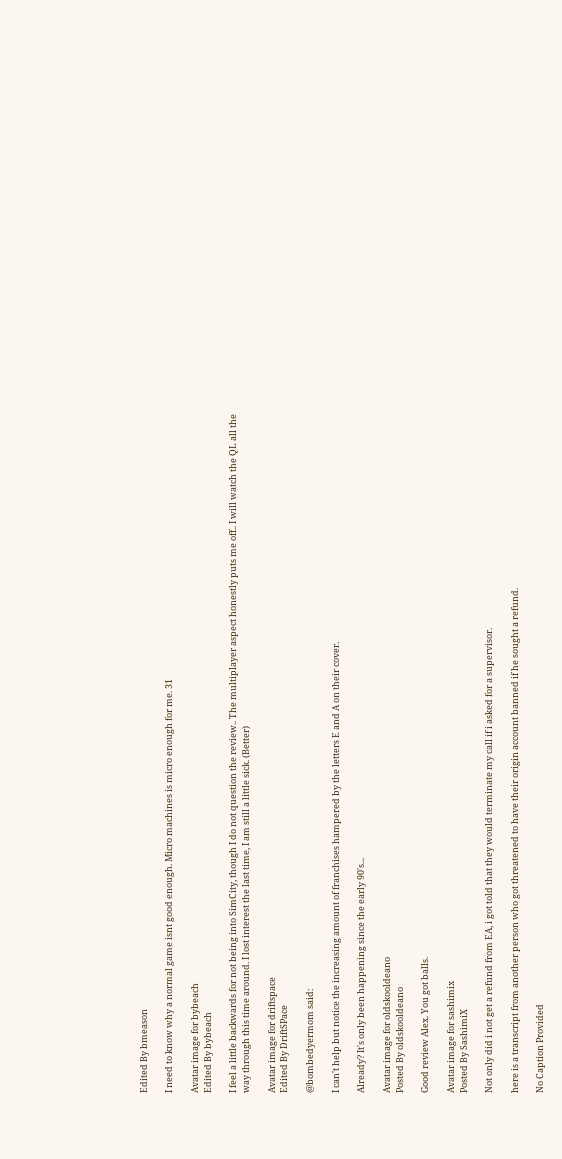Edited By bmeason

I need to know why a normal game isnt good enough. Micro machines is micro enough for me. 31

Avatar image for bybeach
Edited By bybeach

I feel a little backwards for not being into SimCity, though I do not question the review.. The multiplayer aspect honestly puts me off.. I will watch the QL all the way through this time around. I lost interest the last time, I am still a little sick. (Better)

Avatar image for driftspace
Edited By DriftSPace

@bombedyermom said:

I can't help but notice the increasing amount of franchises hampered by the letters E and A on their cover.

Already? It's only been happening since the early 90's...

Avatar image for oldskooldeano
Posted By oldskooldeano

Good review Alex. You got balls.

Avatar image for sashimix
Posted By SashimiX

Not only did i not get a refund from EA, i got told that they would terminate my call if i asked for a supervisor.

here is a transcript from another person who got threatened to have their origin account banned if he sought a refund.

No Caption Provided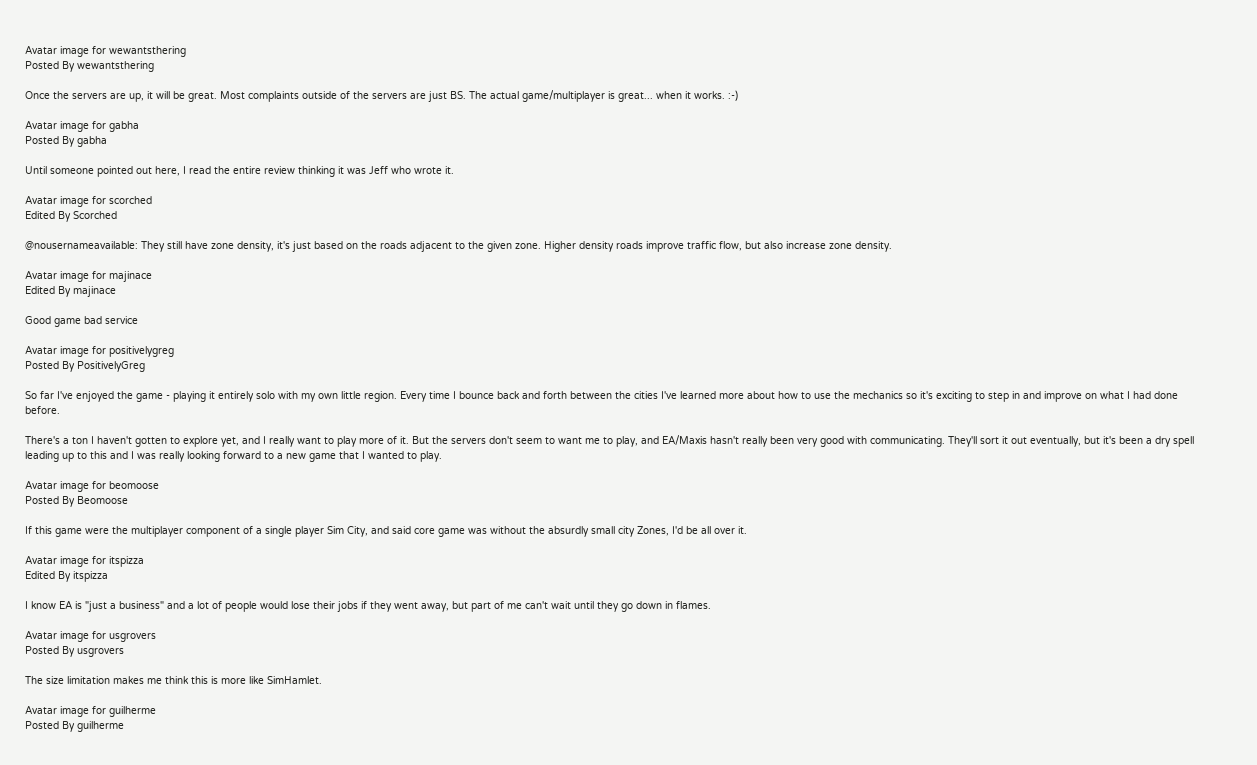Avatar image for wewantsthering
Posted By wewantsthering

Once the servers are up, it will be great. Most complaints outside of the servers are just BS. The actual game/multiplayer is great... when it works. :-)

Avatar image for gabha
Posted By gabha

Until someone pointed out here, I read the entire review thinking it was Jeff who wrote it.

Avatar image for scorched
Edited By Scorched

@nousernameavailable: They still have zone density, it's just based on the roads adjacent to the given zone. Higher density roads improve traffic flow, but also increase zone density.

Avatar image for majinace
Edited By majinace

Good game bad service

Avatar image for positivelygreg
Posted By PositivelyGreg

So far I've enjoyed the game - playing it entirely solo with my own little region. Every time I bounce back and forth between the cities I've learned more about how to use the mechanics so it's exciting to step in and improve on what I had done before.

There's a ton I haven't gotten to explore yet, and I really want to play more of it. But the servers don't seem to want me to play, and EA/Maxis hasn't really been very good with communicating. They'll sort it out eventually, but it's been a dry spell leading up to this and I was really looking forward to a new game that I wanted to play.

Avatar image for beomoose
Posted By Beomoose

If this game were the multiplayer component of a single player Sim City, and said core game was without the absurdly small city Zones, I'd be all over it.

Avatar image for itspizza
Edited By itspizza

I know EA is "just a business" and a lot of people would lose their jobs if they went away, but part of me can't wait until they go down in flames.

Avatar image for usgrovers
Posted By usgrovers

The size limitation makes me think this is more like SimHamlet.

Avatar image for guilherme
Posted By guilherme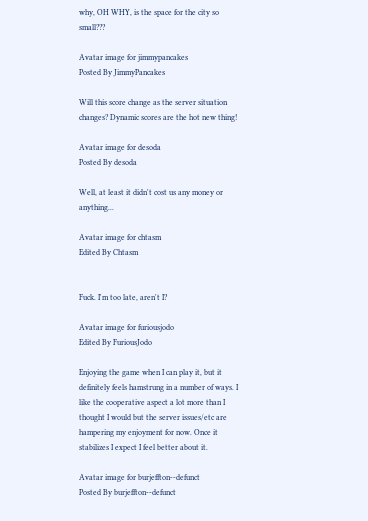why, OH WHY, is the space for the city so small???

Avatar image for jimmypancakes
Posted By JimmyPancakes

Will this score change as the server situation changes? Dynamic scores are the hot new thing!

Avatar image for desoda
Posted By desoda

Well, at least it didn't cost us any money or anything...

Avatar image for chtasm
Edited By Chtasm


Fuck. I'm too late, aren't I?

Avatar image for furiousjodo
Edited By FuriousJodo

Enjoying the game when I can play it, but it definitely feels hamstrung in a number of ways. I like the cooperative aspect a lot more than I thought I would but the server issues/etc are hampering my enjoyment for now. Once it stabilizes I expect I feel better about it.

Avatar image for burjeffton--defunct
Posted By burjeffton--defunct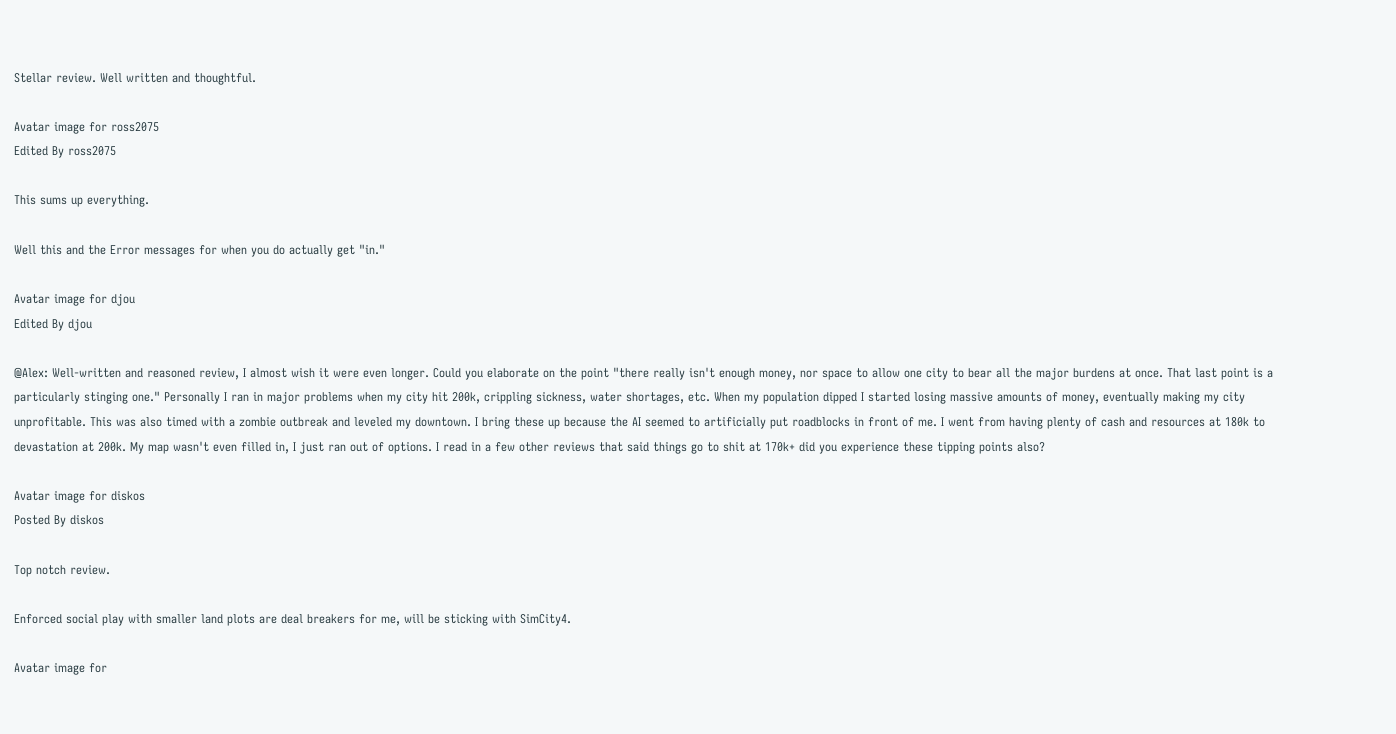Stellar review. Well written and thoughtful.

Avatar image for ross2075
Edited By ross2075

This sums up everything.

Well this and the Error messages for when you do actually get "in."

Avatar image for djou
Edited By djou

@Alex: Well-written and reasoned review, I almost wish it were even longer. Could you elaborate on the point "there really isn't enough money, nor space to allow one city to bear all the major burdens at once. That last point is a particularly stinging one." Personally I ran in major problems when my city hit 200k, crippling sickness, water shortages, etc. When my population dipped I started losing massive amounts of money, eventually making my city unprofitable. This was also timed with a zombie outbreak and leveled my downtown. I bring these up because the AI seemed to artificially put roadblocks in front of me. I went from having plenty of cash and resources at 180k to devastation at 200k. My map wasn't even filled in, I just ran out of options. I read in a few other reviews that said things go to shit at 170k+ did you experience these tipping points also?

Avatar image for diskos
Posted By diskos

Top notch review.

Enforced social play with smaller land plots are deal breakers for me, will be sticking with SimCity4.

Avatar image for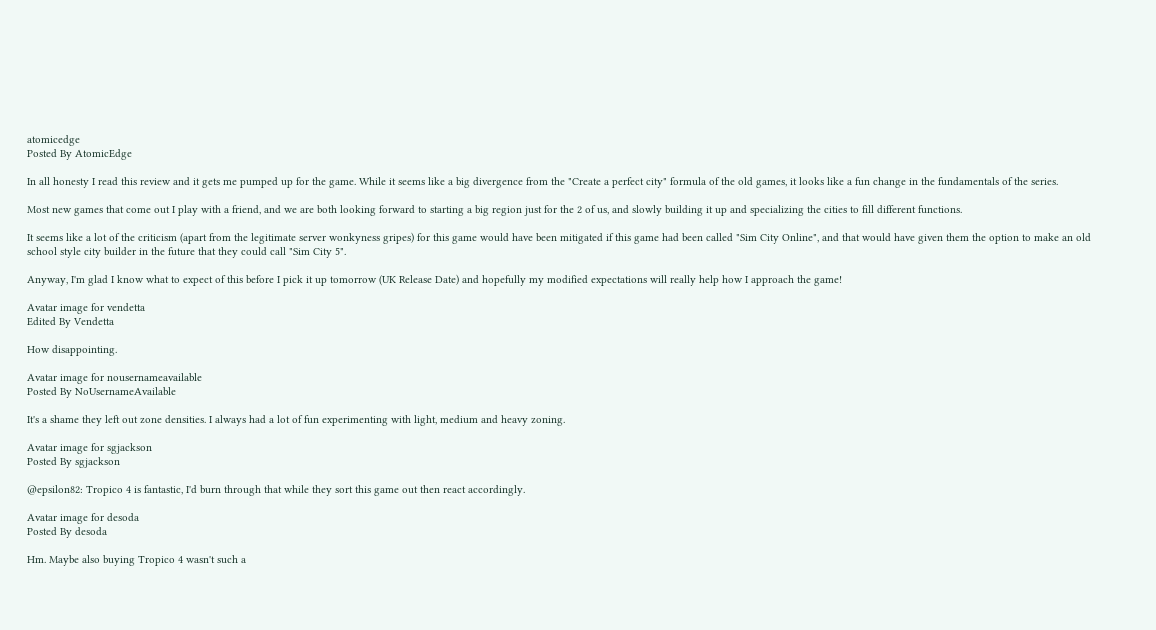atomicedge
Posted By AtomicEdge

In all honesty I read this review and it gets me pumped up for the game. While it seems like a big divergence from the "Create a perfect city" formula of the old games, it looks like a fun change in the fundamentals of the series.

Most new games that come out I play with a friend, and we are both looking forward to starting a big region just for the 2 of us, and slowly building it up and specializing the cities to fill different functions.

It seems like a lot of the criticism (apart from the legitimate server wonkyness gripes) for this game would have been mitigated if this game had been called "Sim City Online", and that would have given them the option to make an old school style city builder in the future that they could call "Sim City 5".

Anyway, I'm glad I know what to expect of this before I pick it up tomorrow (UK Release Date) and hopefully my modified expectations will really help how I approach the game!

Avatar image for vendetta
Edited By Vendetta

How disappointing.

Avatar image for nousernameavailable
Posted By NoUsernameAvailable

It's a shame they left out zone densities. I always had a lot of fun experimenting with light, medium and heavy zoning.

Avatar image for sgjackson
Posted By sgjackson

@epsilon82: Tropico 4 is fantastic, I'd burn through that while they sort this game out then react accordingly.

Avatar image for desoda
Posted By desoda

Hm. Maybe also buying Tropico 4 wasn't such a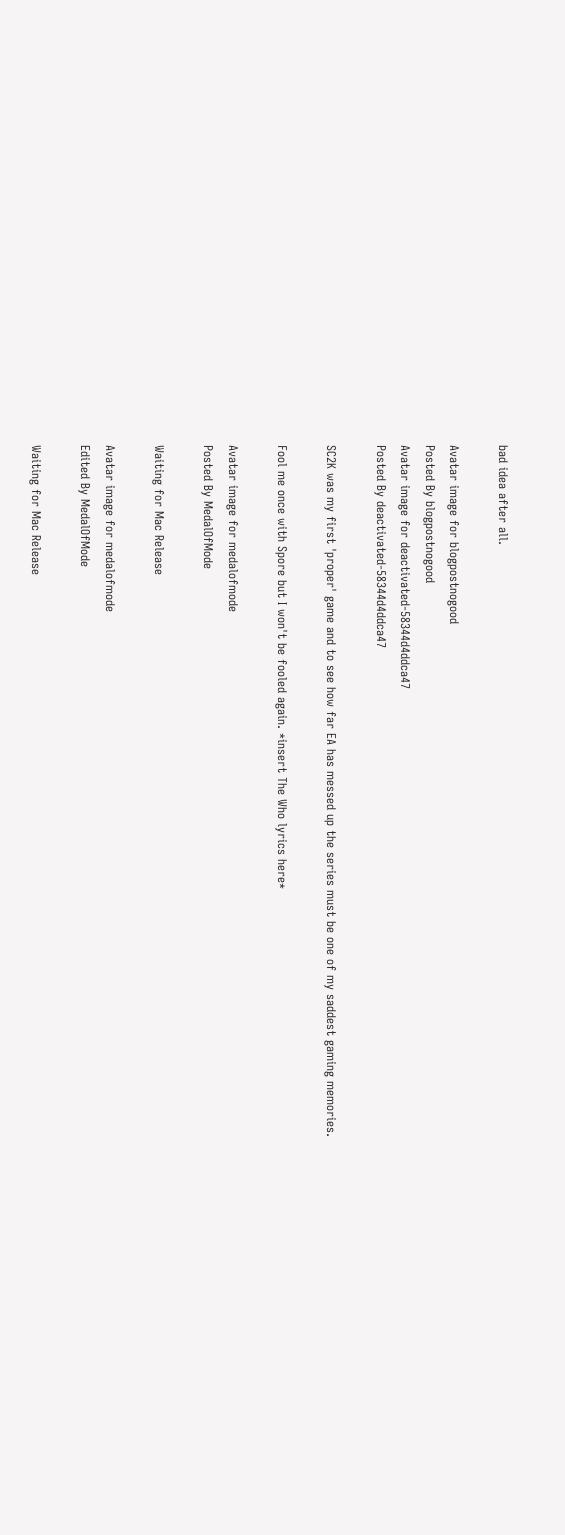bad idea after all.

Avatar image for blogpostnogood
Posted By blogpostnogood
Avatar image for deactivated-58344d4ddca47
Posted By deactivated-58344d4ddca47

SC2K was my first 'proper' game and to see how far EA has messed up the series must be one of my saddest gaming memories.

Fool me once with Spore but I won't be fooled again. *insert The Who lyrics here*

Avatar image for medalofmode
Posted By MedalOfMode

Waiting for Mac Release

Avatar image for medalofmode
Edited By MedalOfMode

Waiting for Mac Release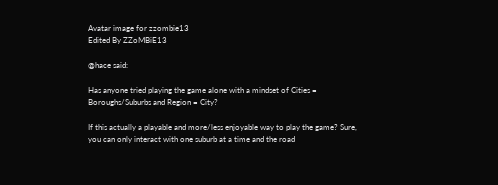Avatar image for zzombie13
Edited By ZZoMBiE13

@hace said:

Has anyone tried playing the game alone with a mindset of Cities = Boroughs/Suburbs and Region = City?

If this actually a playable and more/less enjoyable way to play the game? Sure, you can only interact with one suburb at a time and the road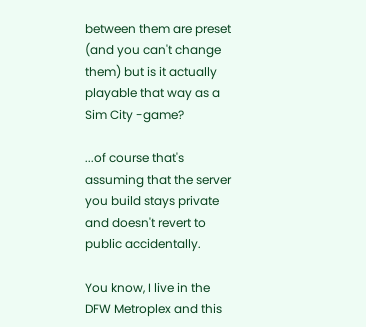between them are preset (and you can't change them) but is it actually playable that way as a Sim City -game?

...of course that's assuming that the server you build stays private and doesn't revert to public accidentally.

You know, I live in the DFW Metroplex and this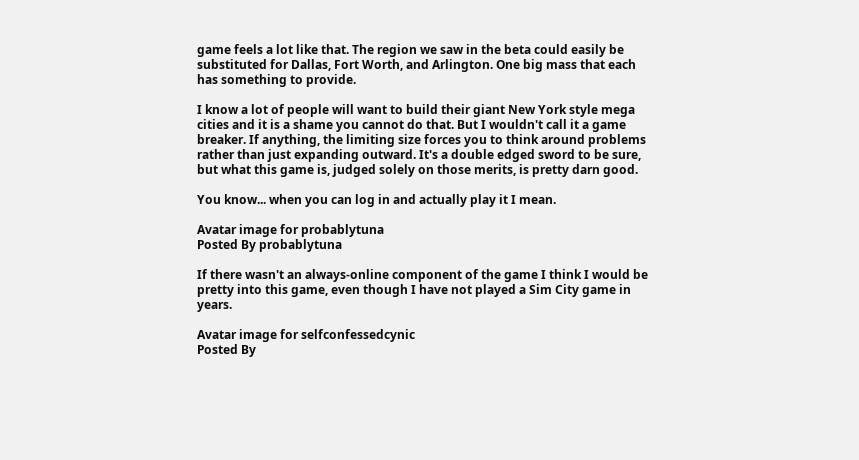game feels a lot like that. The region we saw in the beta could easily be substituted for Dallas, Fort Worth, and Arlington. One big mass that each has something to provide.

I know a lot of people will want to build their giant New York style mega cities and it is a shame you cannot do that. But I wouldn't call it a game breaker. If anything, the limiting size forces you to think around problems rather than just expanding outward. It's a double edged sword to be sure, but what this game is, judged solely on those merits, is pretty darn good.

You know... when you can log in and actually play it I mean.

Avatar image for probablytuna
Posted By probablytuna

If there wasn't an always-online component of the game I think I would be pretty into this game, even though I have not played a Sim City game in years.

Avatar image for selfconfessedcynic
Posted By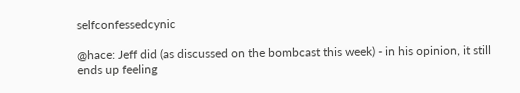selfconfessedcynic

@hace: Jeff did (as discussed on the bombcast this week) - in his opinion, it still ends up feeling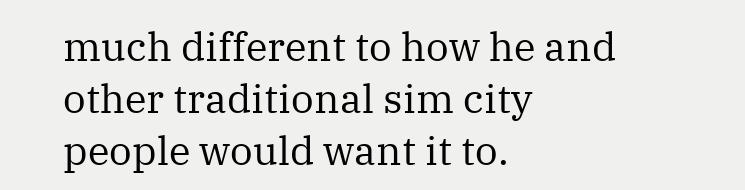much different to how he and other traditional sim city people would want it to.